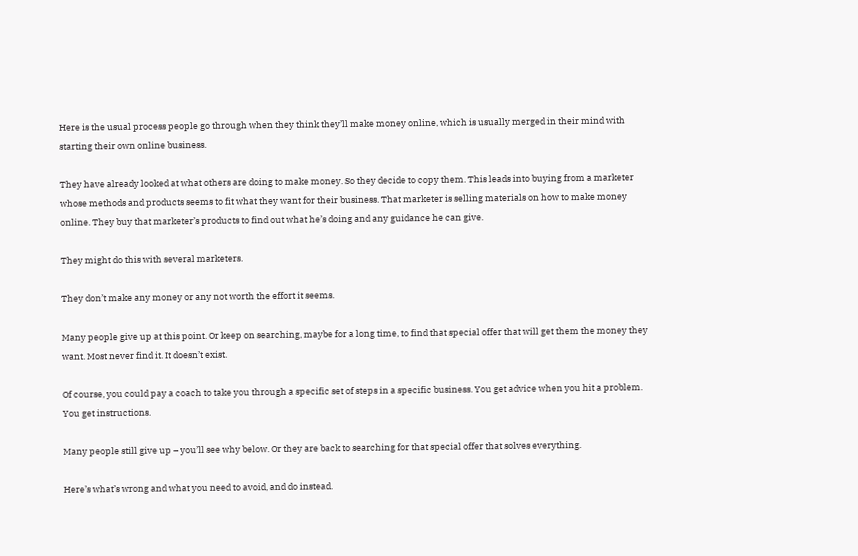Here is the usual process people go through when they think they’ll make money online, which is usually merged in their mind with starting their own online business.

They have already looked at what others are doing to make money. So they decide to copy them. This leads into buying from a marketer whose methods and products seems to fit what they want for their business. That marketer is selling materials on how to make money online. They buy that marketer’s products to find out what he’s doing and any guidance he can give.

They might do this with several marketers.

They don’t make any money or any not worth the effort it seems.

Many people give up at this point. Or keep on searching, maybe for a long time, to find that special offer that will get them the money they want. Most never find it. It doesn’t exist.

Of course, you could pay a coach to take you through a specific set of steps in a specific business. You get advice when you hit a problem. You get instructions.

Many people still give up – you’ll see why below. Or they are back to searching for that special offer that solves everything.

Here’s what’s wrong and what you need to avoid, and do instead.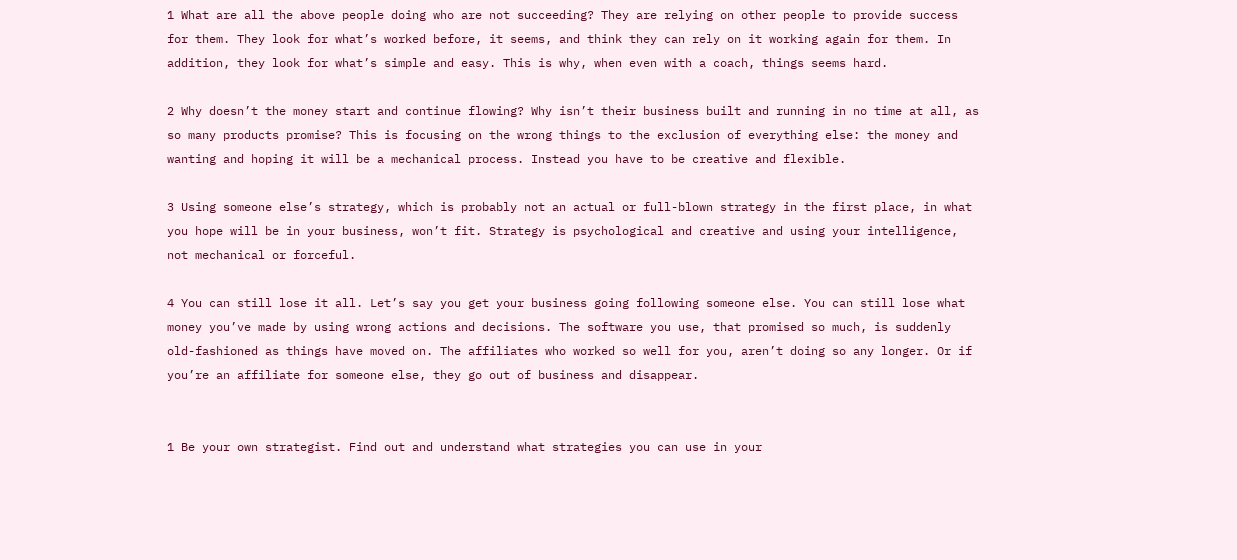1 What are all the above people doing who are not succeeding? They are relying on other people to provide success for them. They look for what’s worked before, it seems, and think they can rely on it working again for them. In addition, they look for what’s simple and easy. This is why, when even with a coach, things seems hard.

2 Why doesn’t the money start and continue flowing? Why isn’t their business built and running in no time at all, as so many products promise? This is focusing on the wrong things to the exclusion of everything else: the money and wanting and hoping it will be a mechanical process. Instead you have to be creative and flexible.

3 Using someone else’s strategy, which is probably not an actual or full-blown strategy in the first place, in what you hope will be in your business, won’t fit. Strategy is psychological and creative and using your intelligence, not mechanical or forceful.

4 You can still lose it all. Let’s say you get your business going following someone else. You can still lose what money you’ve made by using wrong actions and decisions. The software you use, that promised so much, is suddenly old-fashioned as things have moved on. The affiliates who worked so well for you, aren’t doing so any longer. Or if you’re an affiliate for someone else, they go out of business and disappear.


1 Be your own strategist. Find out and understand what strategies you can use in your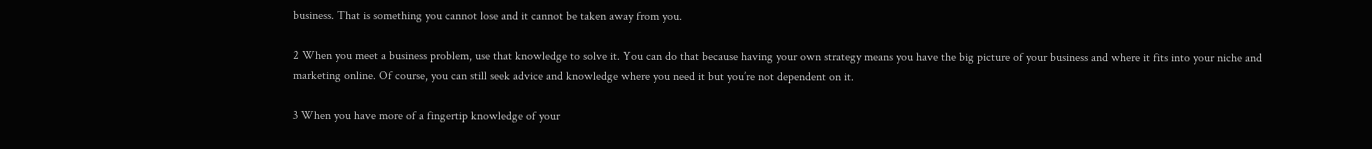business. That is something you cannot lose and it cannot be taken away from you.

2 When you meet a business problem, use that knowledge to solve it. You can do that because having your own strategy means you have the big picture of your business and where it fits into your niche and marketing online. Of course, you can still seek advice and knowledge where you need it but you’re not dependent on it.

3 When you have more of a fingertip knowledge of your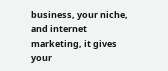business, your niche, and internet marketing, it gives your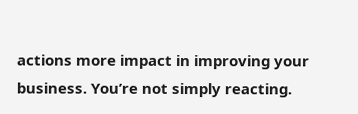actions more impact in improving your business. You’re not simply reacting.